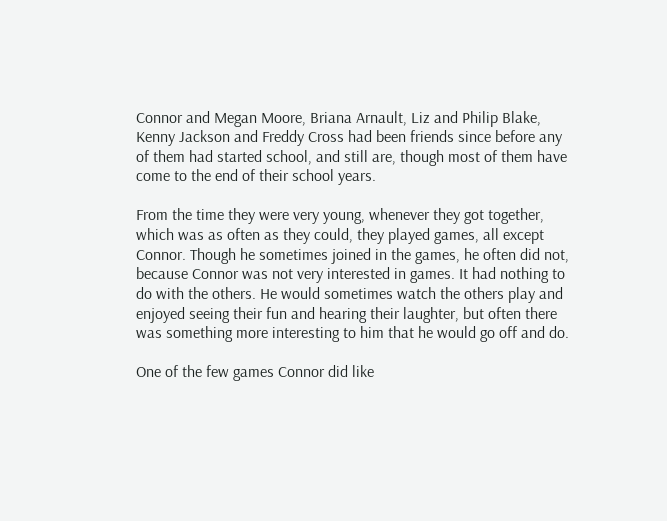Connor and Megan Moore, Briana Arnault, Liz and Philip Blake, Kenny Jackson and Freddy Cross had been friends since before any of them had started school, and still are, though most of them have come to the end of their school years.

From the time they were very young, whenever they got together, which was as often as they could, they played games, all except Connor. Though he sometimes joined in the games, he often did not, because Connor was not very interested in games. It had nothing to do with the others. He would sometimes watch the others play and enjoyed seeing their fun and hearing their laughter, but often there was something more interesting to him that he would go off and do.

One of the few games Connor did like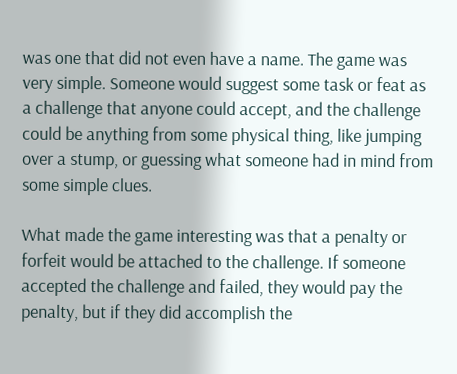was one that did not even have a name. The game was very simple. Someone would suggest some task or feat as a challenge that anyone could accept, and the challenge could be anything from some physical thing, like jumping over a stump, or guessing what someone had in mind from some simple clues.

What made the game interesting was that a penalty or forfeit would be attached to the challenge. If someone accepted the challenge and failed, they would pay the penalty, but if they did accomplish the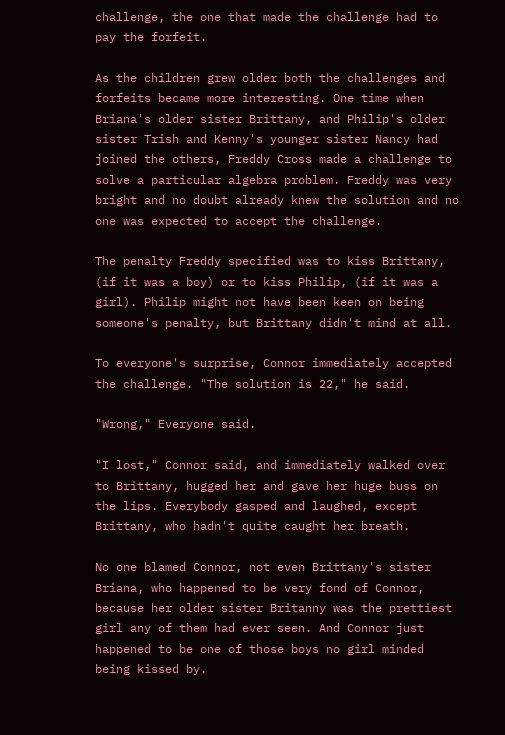challenge, the one that made the challenge had to pay the forfeit.

As the children grew older both the challenges and forfeits became more interesting. One time when Briana's older sister Brittany, and Philip's older sister Trish and Kenny's younger sister Nancy had joined the others, Freddy Cross made a challenge to solve a particular algebra problem. Freddy was very bright and no doubt already knew the solution and no one was expected to accept the challenge.

The penalty Freddy specified was to kiss Brittany, (if it was a boy) or to kiss Philip, (if it was a girl). Philip might not have been keen on being someone's penalty, but Brittany didn't mind at all.

To everyone's surprise, Connor immediately accepted the challenge. "The solution is 22," he said.

"Wrong," Everyone said.

"I lost," Connor said, and immediately walked over to Brittany, hugged her and gave her huge buss on the lips. Everybody gasped and laughed, except Brittany, who hadn't quite caught her breath.

No one blamed Connor, not even Brittany's sister Briana, who happened to be very fond of Connor, because her older sister Britanny was the prettiest girl any of them had ever seen. And Connor just happened to be one of those boys no girl minded being kissed by.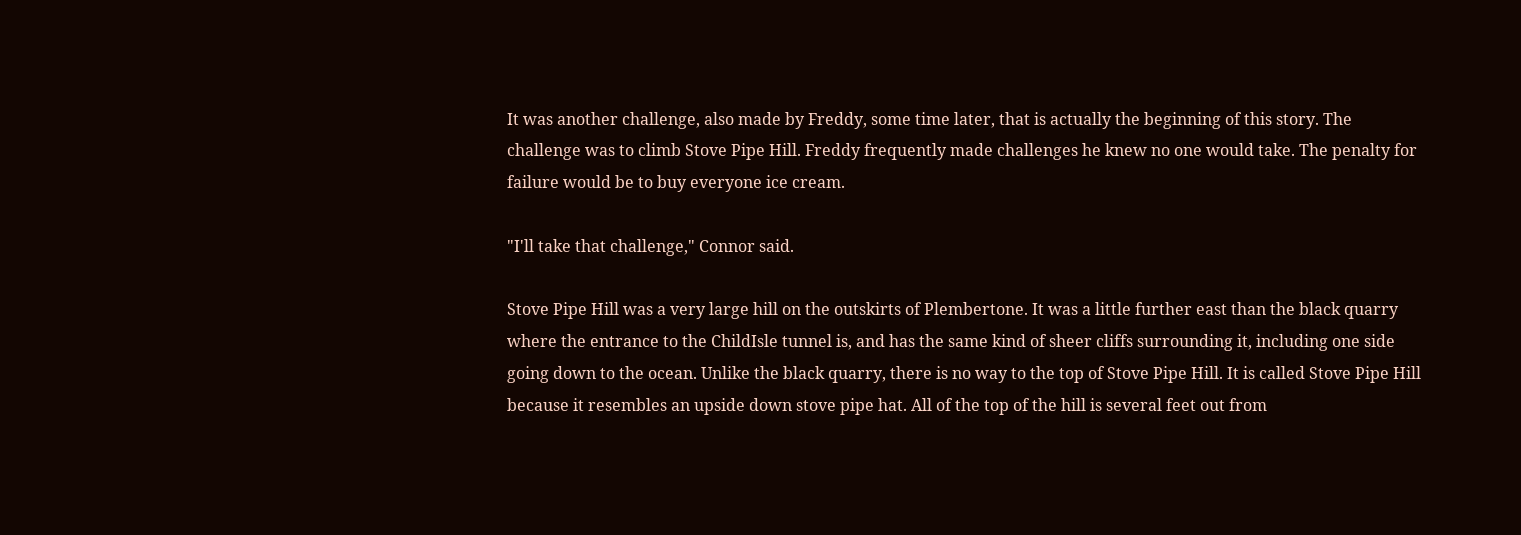It was another challenge, also made by Freddy, some time later, that is actually the beginning of this story. The challenge was to climb Stove Pipe Hill. Freddy frequently made challenges he knew no one would take. The penalty for failure would be to buy everyone ice cream.

"I'll take that challenge," Connor said.

Stove Pipe Hill was a very large hill on the outskirts of Plembertone. It was a little further east than the black quarry where the entrance to the ChildIsle tunnel is, and has the same kind of sheer cliffs surrounding it, including one side going down to the ocean. Unlike the black quarry, there is no way to the top of Stove Pipe Hill. It is called Stove Pipe Hill because it resembles an upside down stove pipe hat. All of the top of the hill is several feet out from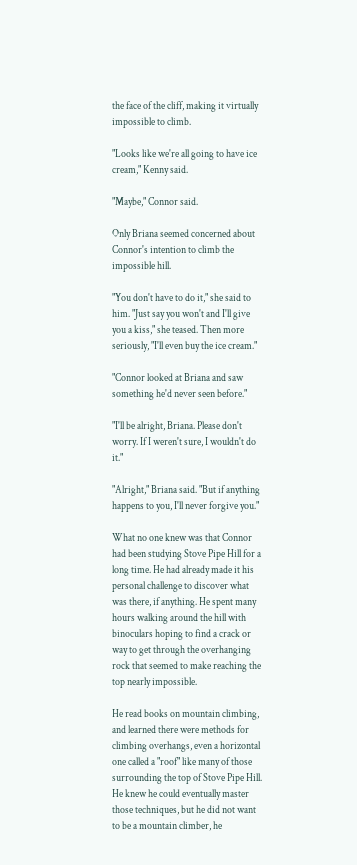the face of the cliff, making it virtually impossible to climb.

"Looks like we're all going to have ice cream," Kenny said.

"Maybe," Connor said.

Only Briana seemed concerned about Connor's intention to climb the impossible hill.

"You don't have to do it," she said to him. "Just say you won't and I'll give you a kiss," she teased. Then more seriously, "I'll even buy the ice cream."

"Connor looked at Briana and saw something he'd never seen before."

"I'll be alright, Briana. Please don't worry. If I weren't sure, I wouldn't do it."

"Alright," Briana said. "But if anything happens to you, I'll never forgive you."

What no one knew was that Connor had been studying Stove Pipe Hill for a long time. He had already made it his personal challenge to discover what was there, if anything. He spent many hours walking around the hill with binoculars hoping to find a crack or way to get through the overhanging rock that seemed to make reaching the top nearly impossible.

He read books on mountain climbing, and learned there were methods for climbing overhangs, even a horizontal one called a "roof" like many of those surrounding the top of Stove Pipe Hill. He knew he could eventually master those techniques, but he did not want to be a mountain climber, he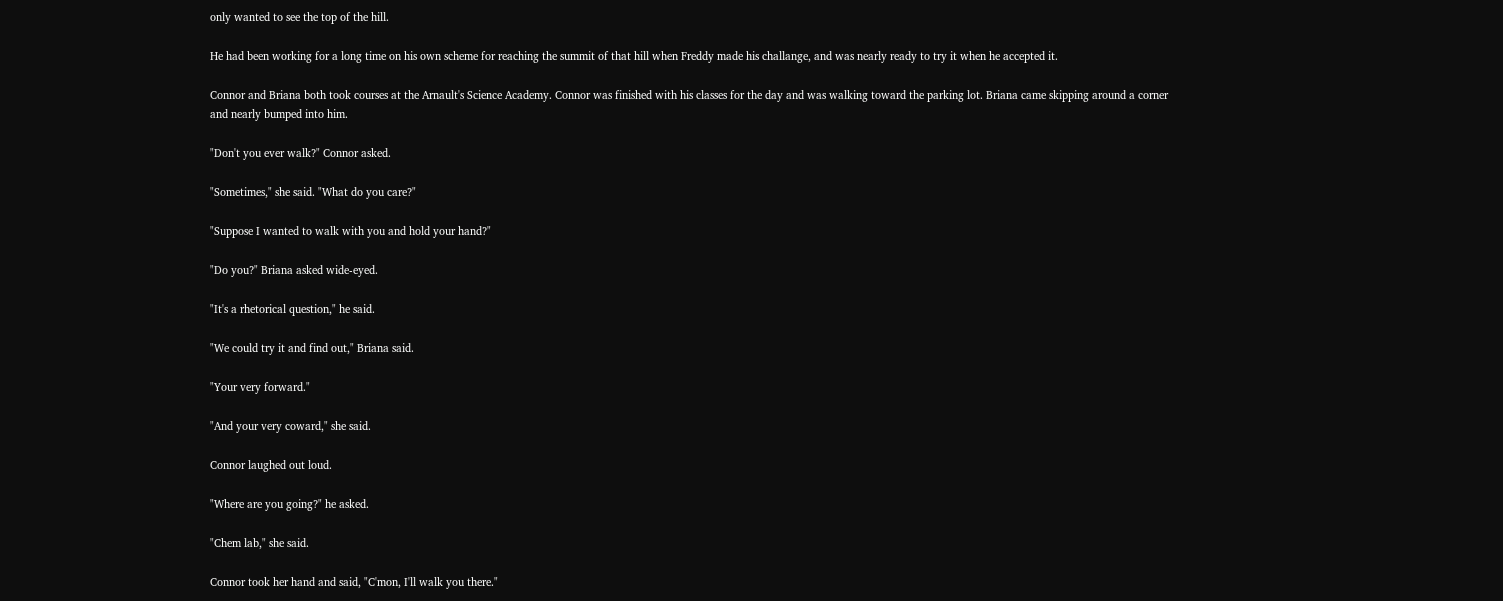only wanted to see the top of the hill.

He had been working for a long time on his own scheme for reaching the summit of that hill when Freddy made his challange, and was nearly ready to try it when he accepted it.

Connor and Briana both took courses at the Arnault's Science Academy. Connor was finished with his classes for the day and was walking toward the parking lot. Briana came skipping around a corner and nearly bumped into him.

"Don't you ever walk?" Connor asked.

"Sometimes," she said. "What do you care?"

"Suppose I wanted to walk with you and hold your hand?"

"Do you?" Briana asked wide-eyed.

"It's a rhetorical question," he said.

"We could try it and find out," Briana said.

"Your very forward."

"And your very coward," she said.

Connor laughed out loud.

"Where are you going?" he asked.

"Chem lab," she said.

Connor took her hand and said, "C'mon, I'll walk you there."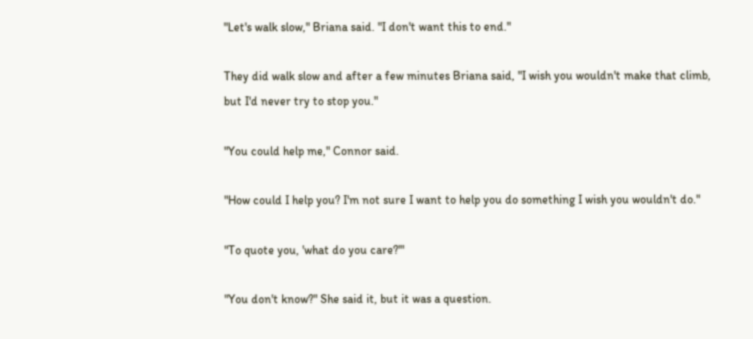"Let's walk slow," Briana said. "I don't want this to end."

They did walk slow and after a few minutes Briana said, "I wish you wouldn't make that climb, but I'd never try to stop you."

"You could help me," Connor said.

"How could I help you? I'm not sure I want to help you do something I wish you wouldn't do."

"To quote you, 'what do you care?'"

"You don't know?" She said it, but it was a question.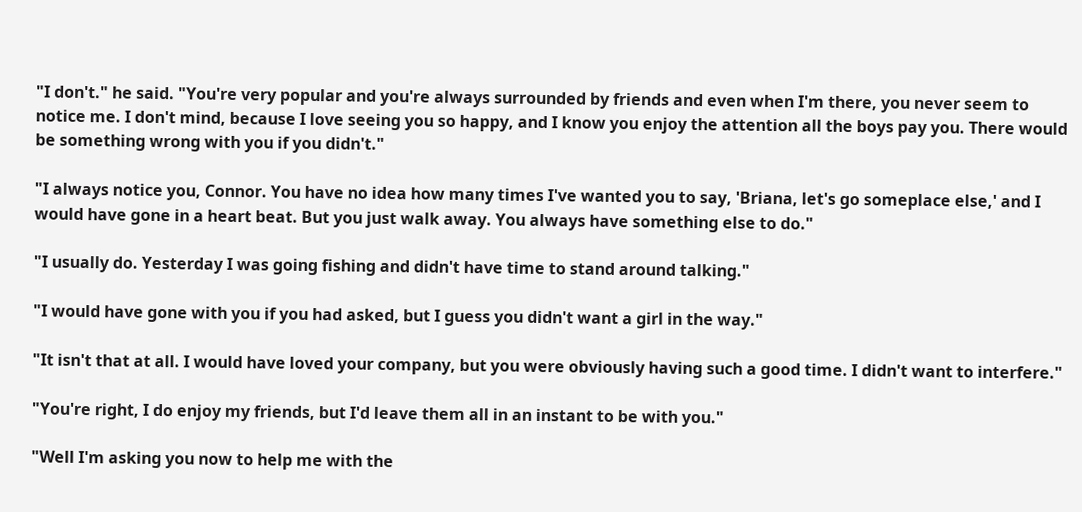"I don't." he said. "You're very popular and you're always surrounded by friends and even when I'm there, you never seem to notice me. I don't mind, because I love seeing you so happy, and I know you enjoy the attention all the boys pay you. There would be something wrong with you if you didn't."

"I always notice you, Connor. You have no idea how many times I've wanted you to say, 'Briana, let's go someplace else,' and I would have gone in a heart beat. But you just walk away. You always have something else to do."

"I usually do. Yesterday I was going fishing and didn't have time to stand around talking."

"I would have gone with you if you had asked, but I guess you didn't want a girl in the way."

"It isn't that at all. I would have loved your company, but you were obviously having such a good time. I didn't want to interfere."

"You're right, I do enjoy my friends, but I'd leave them all in an instant to be with you."

"Well I'm asking you now to help me with the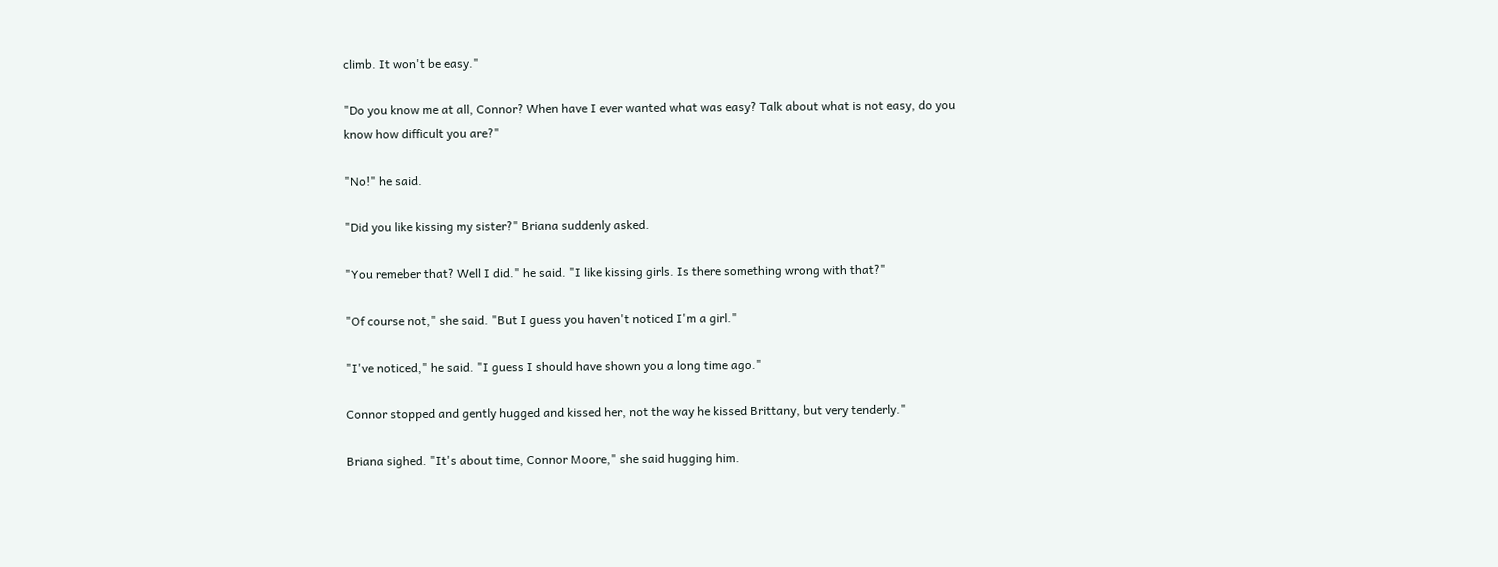climb. It won't be easy."

"Do you know me at all, Connor? When have I ever wanted what was easy? Talk about what is not easy, do you know how difficult you are?"

"No!" he said.

"Did you like kissing my sister?" Briana suddenly asked.

"You remeber that? Well I did." he said. "I like kissing girls. Is there something wrong with that?"

"Of course not," she said. "But I guess you haven't noticed I'm a girl."

"I've noticed," he said. "I guess I should have shown you a long time ago."

Connor stopped and gently hugged and kissed her, not the way he kissed Brittany, but very tenderly."

Briana sighed. "It's about time, Connor Moore," she said hugging him.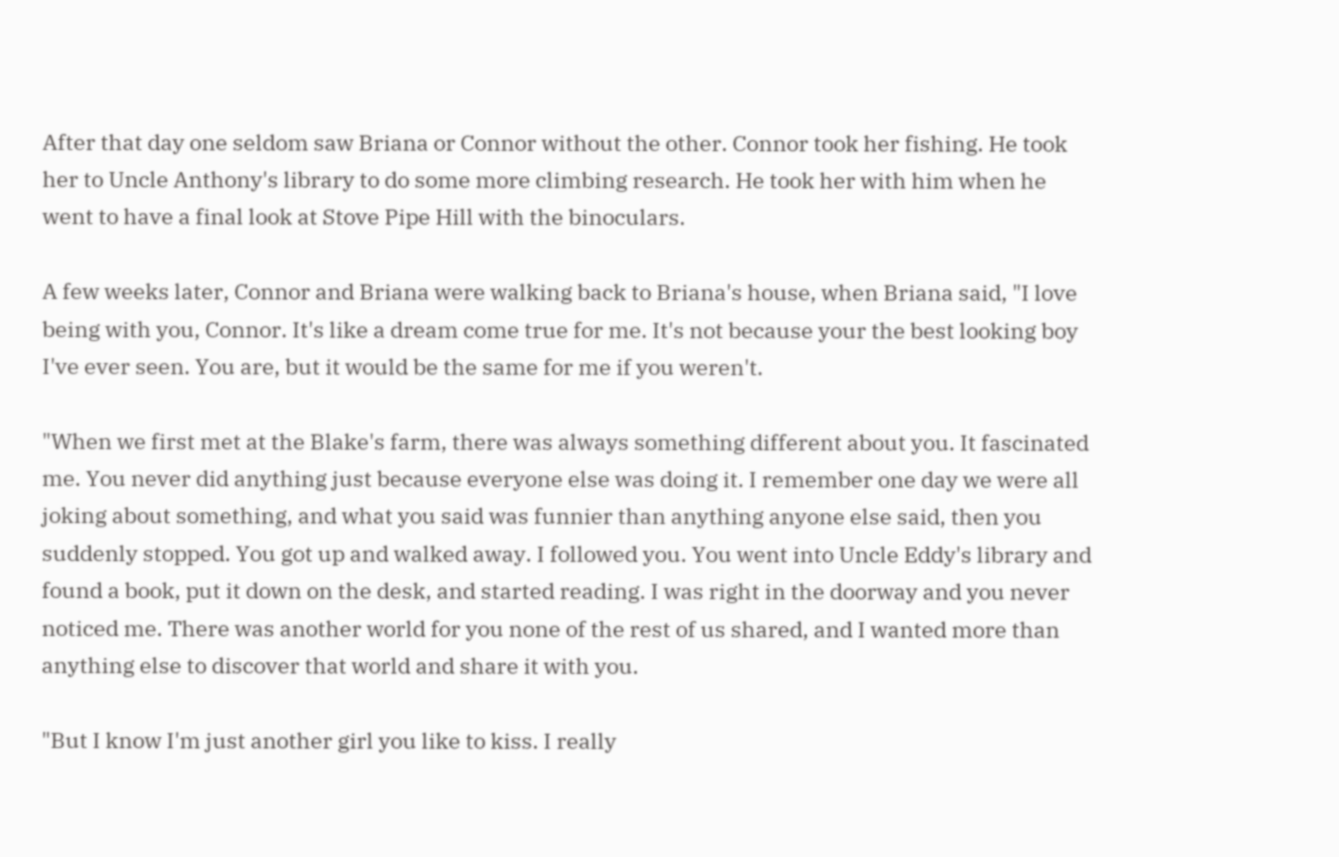After that day one seldom saw Briana or Connor without the other. Connor took her fishing. He took her to Uncle Anthony's library to do some more climbing research. He took her with him when he went to have a final look at Stove Pipe Hill with the binoculars.

A few weeks later, Connor and Briana were walking back to Briana's house, when Briana said, "I love being with you, Connor. It's like a dream come true for me. It's not because your the best looking boy I've ever seen. You are, but it would be the same for me if you weren't.

"When we first met at the Blake's farm, there was always something different about you. It fascinated me. You never did anything just because everyone else was doing it. I remember one day we were all joking about something, and what you said was funnier than anything anyone else said, then you suddenly stopped. You got up and walked away. I followed you. You went into Uncle Eddy's library and found a book, put it down on the desk, and started reading. I was right in the doorway and you never noticed me. There was another world for you none of the rest of us shared, and I wanted more than anything else to discover that world and share it with you.

"But I know I'm just another girl you like to kiss. I really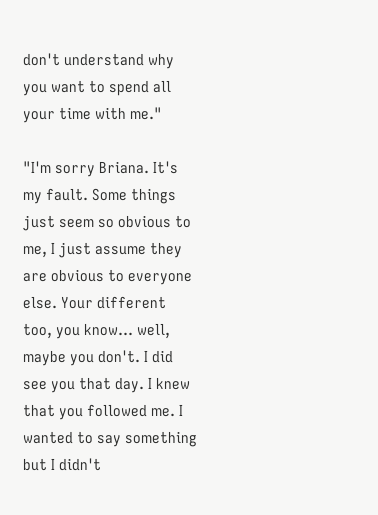don't understand why you want to spend all your time with me."

"I'm sorry Briana. It's my fault. Some things just seem so obvious to me, I just assume they are obvious to everyone else. Your different too, you know... well, maybe you don't. I did see you that day. I knew that you followed me. I wanted to say something but I didn't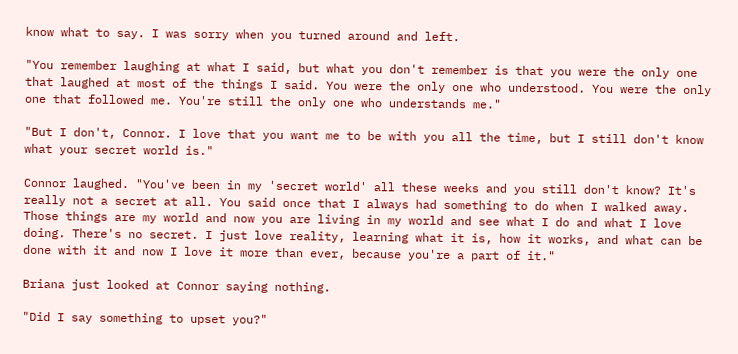know what to say. I was sorry when you turned around and left.

"You remember laughing at what I said, but what you don't remember is that you were the only one that laughed at most of the things I said. You were the only one who understood. You were the only one that followed me. You're still the only one who understands me."

"But I don't, Connor. I love that you want me to be with you all the time, but I still don't know what your secret world is."

Connor laughed. "You've been in my 'secret world' all these weeks and you still don't know? It's really not a secret at all. You said once that I always had something to do when I walked away. Those things are my world and now you are living in my world and see what I do and what I love doing. There's no secret. I just love reality, learning what it is, how it works, and what can be done with it and now I love it more than ever, because you're a part of it."

Briana just looked at Connor saying nothing.

"Did I say something to upset you?"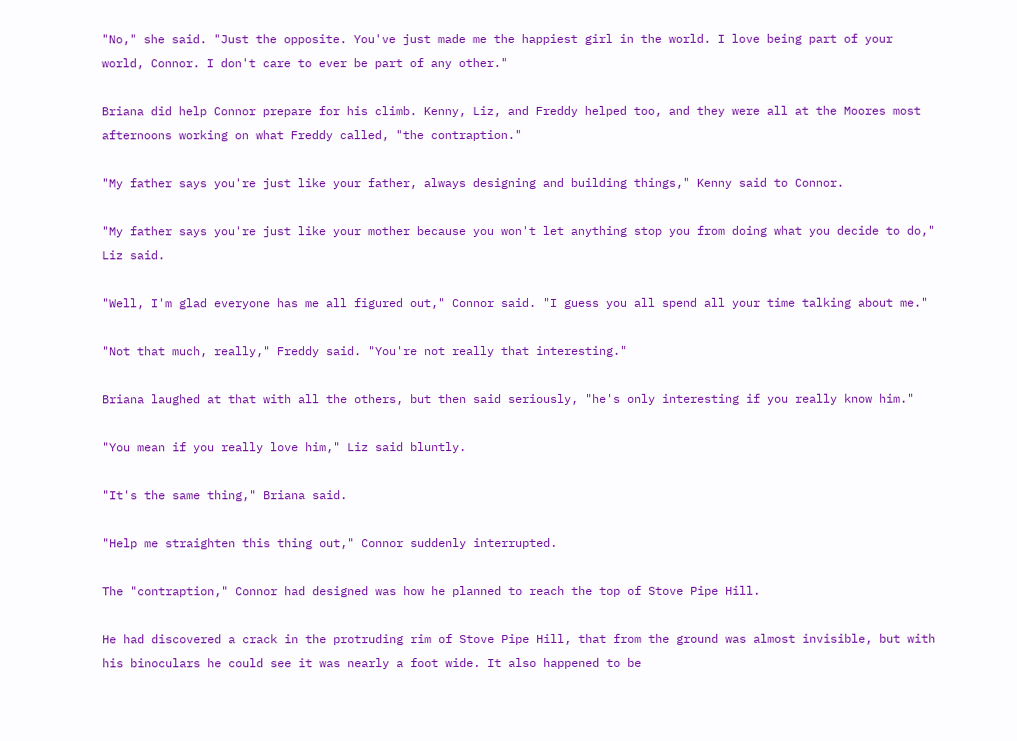"No," she said. "Just the opposite. You've just made me the happiest girl in the world. I love being part of your world, Connor. I don't care to ever be part of any other."

Briana did help Connor prepare for his climb. Kenny, Liz, and Freddy helped too, and they were all at the Moores most afternoons working on what Freddy called, "the contraption."

"My father says you're just like your father, always designing and building things," Kenny said to Connor.

"My father says you're just like your mother because you won't let anything stop you from doing what you decide to do," Liz said.

"Well, I'm glad everyone has me all figured out," Connor said. "I guess you all spend all your time talking about me."

"Not that much, really," Freddy said. "You're not really that interesting."

Briana laughed at that with all the others, but then said seriously, "he's only interesting if you really know him."

"You mean if you really love him," Liz said bluntly.

"It's the same thing," Briana said.

"Help me straighten this thing out," Connor suddenly interrupted.

The "contraption," Connor had designed was how he planned to reach the top of Stove Pipe Hill.

He had discovered a crack in the protruding rim of Stove Pipe Hill, that from the ground was almost invisible, but with his binoculars he could see it was nearly a foot wide. It also happened to be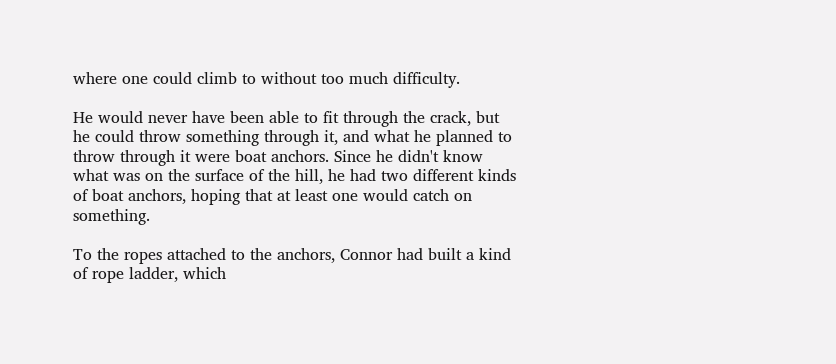where one could climb to without too much difficulty.

He would never have been able to fit through the crack, but he could throw something through it, and what he planned to throw through it were boat anchors. Since he didn't know what was on the surface of the hill, he had two different kinds of boat anchors, hoping that at least one would catch on something.

To the ropes attached to the anchors, Connor had built a kind of rope ladder, which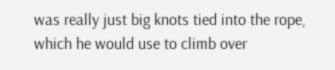was really just big knots tied into the rope, which he would use to climb over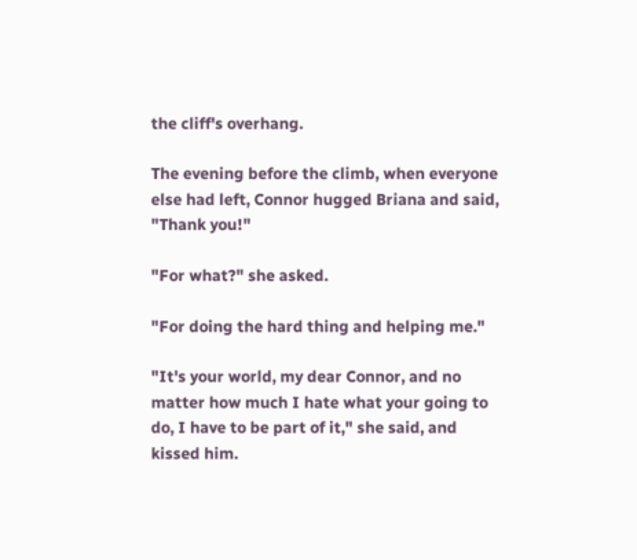the cliff's overhang.

The evening before the climb, when everyone else had left, Connor hugged Briana and said, "Thank you!"

"For what?" she asked.

"For doing the hard thing and helping me."

"It's your world, my dear Connor, and no matter how much I hate what your going to do, I have to be part of it," she said, and kissed him.